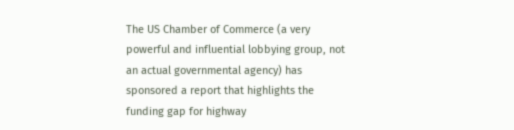The US Chamber of Commerce (a very powerful and influential lobbying group, not an actual governmental agency) has sponsored a report that highlights the funding gap for highway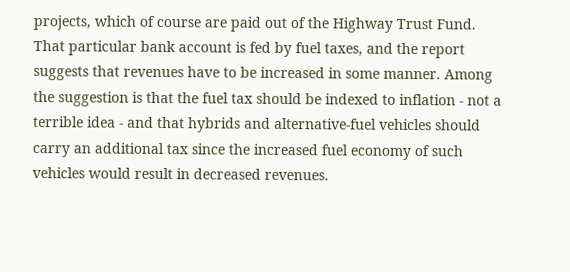projects, which of course are paid out of the Highway Trust Fund. That particular bank account is fed by fuel taxes, and the report suggests that revenues have to be increased in some manner. Among the suggestion is that the fuel tax should be indexed to inflation - not a terrible idea - and that hybrids and alternative-fuel vehicles should carry an additional tax since the increased fuel economy of such vehicles would result in decreased revenues.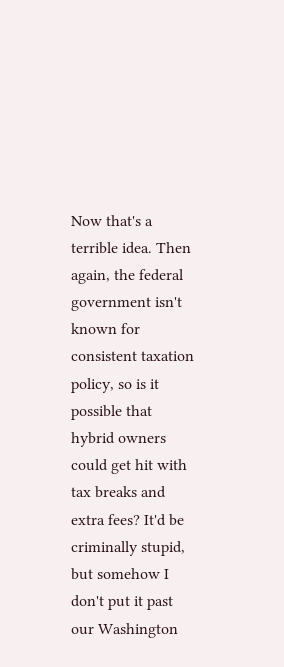Now that's a terrible idea. Then again, the federal government isn't known for consistent taxation policy, so is it possible that hybrid owners could get hit with tax breaks and extra fees? It'd be criminally stupid, but somehow I don't put it past our Washington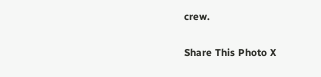crew.

Share This Photo X